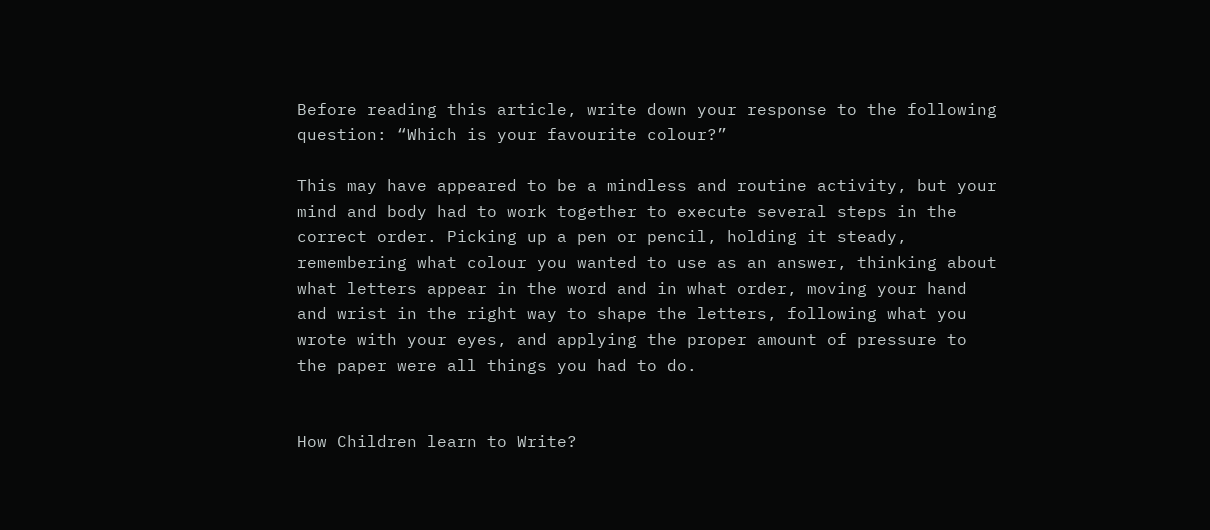Before reading this article, write down your response to the following question: “Which is your favourite colour?”

This may have appeared to be a mindless and routine activity, but your mind and body had to work together to execute several steps in the correct order. Picking up a pen or pencil, holding it steady, remembering what colour you wanted to use as an answer, thinking about what letters appear in the word and in what order, moving your hand and wrist in the right way to shape the letters, following what you wrote with your eyes, and applying the proper amount of pressure to the paper were all things you had to do.


How Children learn to Write?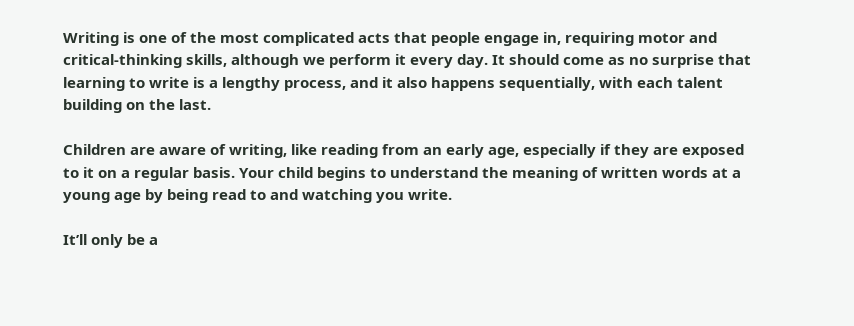Writing is one of the most complicated acts that people engage in, requiring motor and critical-thinking skills, although we perform it every day. It should come as no surprise that learning to write is a lengthy process, and it also happens sequentially, with each talent building on the last.

Children are aware of writing, like reading from an early age, especially if they are exposed to it on a regular basis. Your child begins to understand the meaning of written words at a young age by being read to and watching you write.

It’ll only be a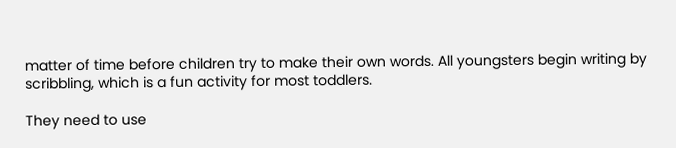matter of time before children try to make their own words. All youngsters begin writing by scribbling, which is a fun activity for most toddlers.

They need to use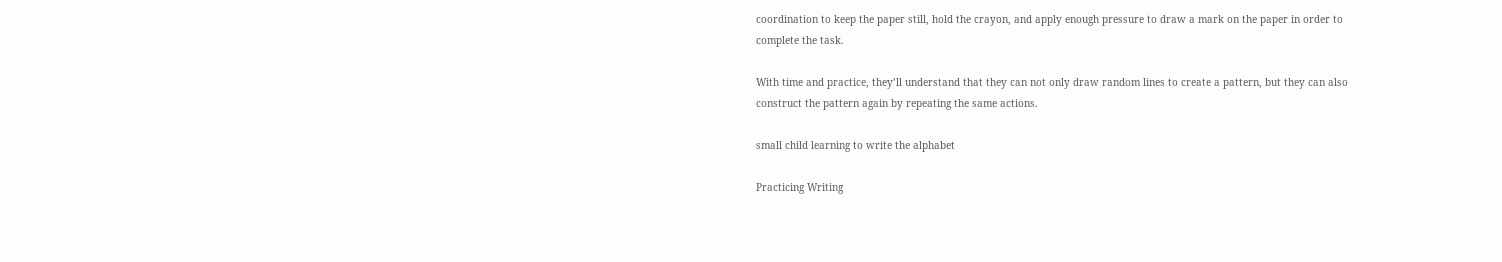coordination to keep the paper still, hold the crayon, and apply enough pressure to draw a mark on the paper in order to complete the task.

With time and practice, they’ll understand that they can not only draw random lines to create a pattern, but they can also construct the pattern again by repeating the same actions.

small child learning to write the alphabet

Practicing Writing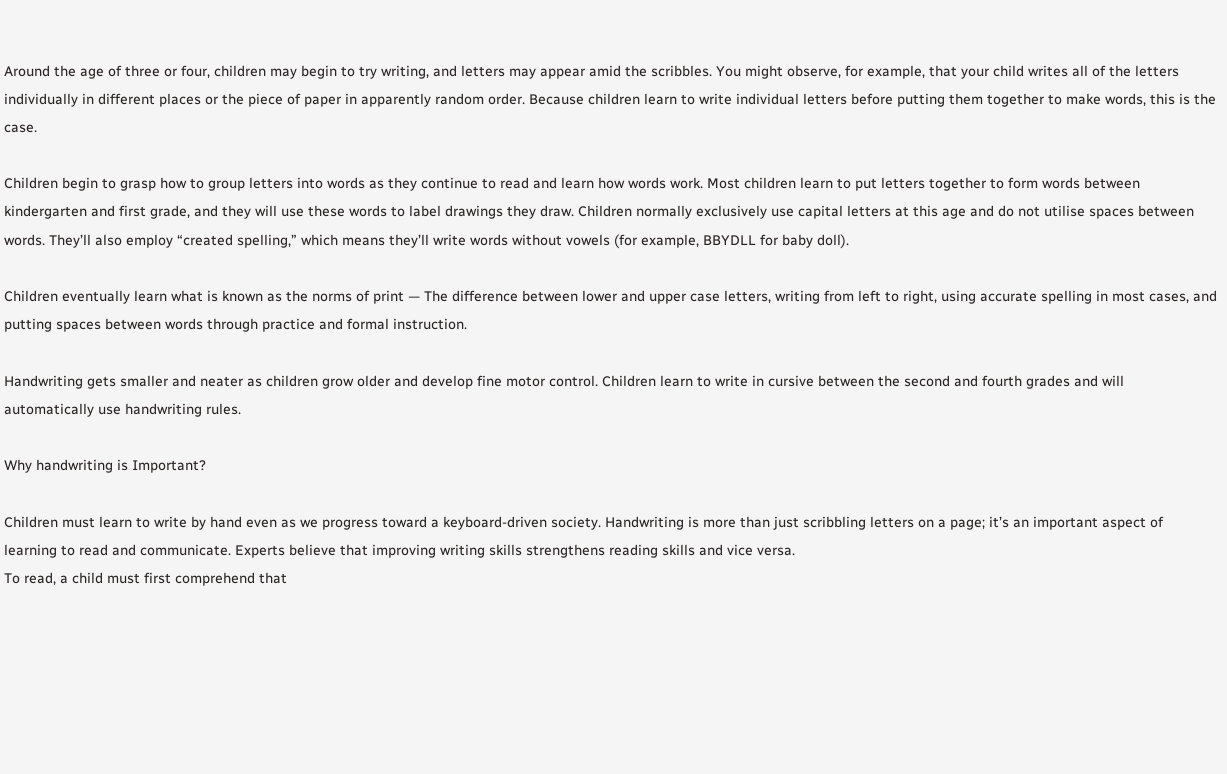Around the age of three or four, children may begin to try writing, and letters may appear amid the scribbles. You might observe, for example, that your child writes all of the letters individually in different places or the piece of paper in apparently random order. Because children learn to write individual letters before putting them together to make words, this is the case.

Children begin to grasp how to group letters into words as they continue to read and learn how words work. Most children learn to put letters together to form words between kindergarten and first grade, and they will use these words to label drawings they draw. Children normally exclusively use capital letters at this age and do not utilise spaces between words. They’ll also employ “created spelling,” which means they’ll write words without vowels (for example, BBYDLL for baby doll).

Children eventually learn what is known as the norms of print — The difference between lower and upper case letters, writing from left to right, using accurate spelling in most cases, and putting spaces between words through practice and formal instruction.

Handwriting gets smaller and neater as children grow older and develop fine motor control. Children learn to write in cursive between the second and fourth grades and will automatically use handwriting rules.

Why handwriting is Important?

Children must learn to write by hand even as we progress toward a keyboard-driven society. Handwriting is more than just scribbling letters on a page; it’s an important aspect of learning to read and communicate. Experts believe that improving writing skills strengthens reading skills and vice versa.
To read, a child must first comprehend that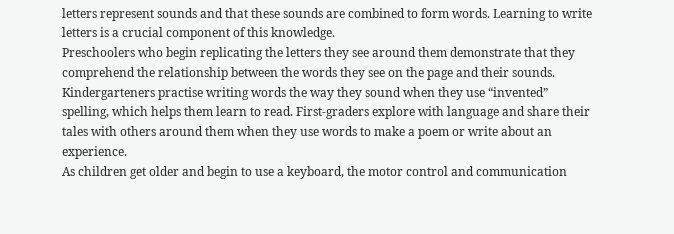letters represent sounds and that these sounds are combined to form words. Learning to write letters is a crucial component of this knowledge.
Preschoolers who begin replicating the letters they see around them demonstrate that they comprehend the relationship between the words they see on the page and their sounds. Kindergarteners practise writing words the way they sound when they use “invented” spelling, which helps them learn to read. First-graders explore with language and share their tales with others around them when they use words to make a poem or write about an experience.
As children get older and begin to use a keyboard, the motor control and communication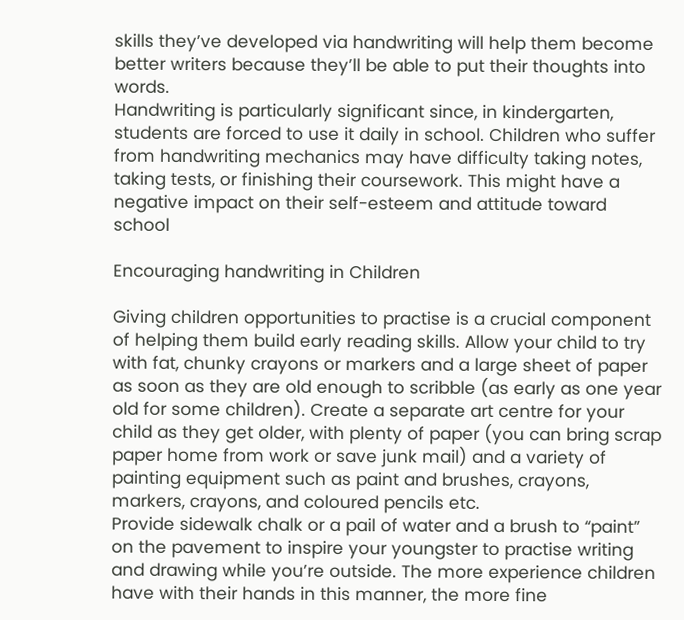skills they’ve developed via handwriting will help them become better writers because they’ll be able to put their thoughts into words.
Handwriting is particularly significant since, in kindergarten, students are forced to use it daily in school. Children who suffer from handwriting mechanics may have difficulty taking notes, taking tests, or finishing their coursework. This might have a negative impact on their self-esteem and attitude toward school

Encouraging handwriting in Children

Giving children opportunities to practise is a crucial component of helping them build early reading skills. Allow your child to try with fat, chunky crayons or markers and a large sheet of paper as soon as they are old enough to scribble (as early as one year old for some children). Create a separate art centre for your child as they get older, with plenty of paper (you can bring scrap paper home from work or save junk mail) and a variety of painting equipment such as paint and brushes, crayons, markers, crayons, and coloured pencils etc.
Provide sidewalk chalk or a pail of water and a brush to “paint” on the pavement to inspire your youngster to practise writing and drawing while you’re outside. The more experience children have with their hands in this manner, the more fine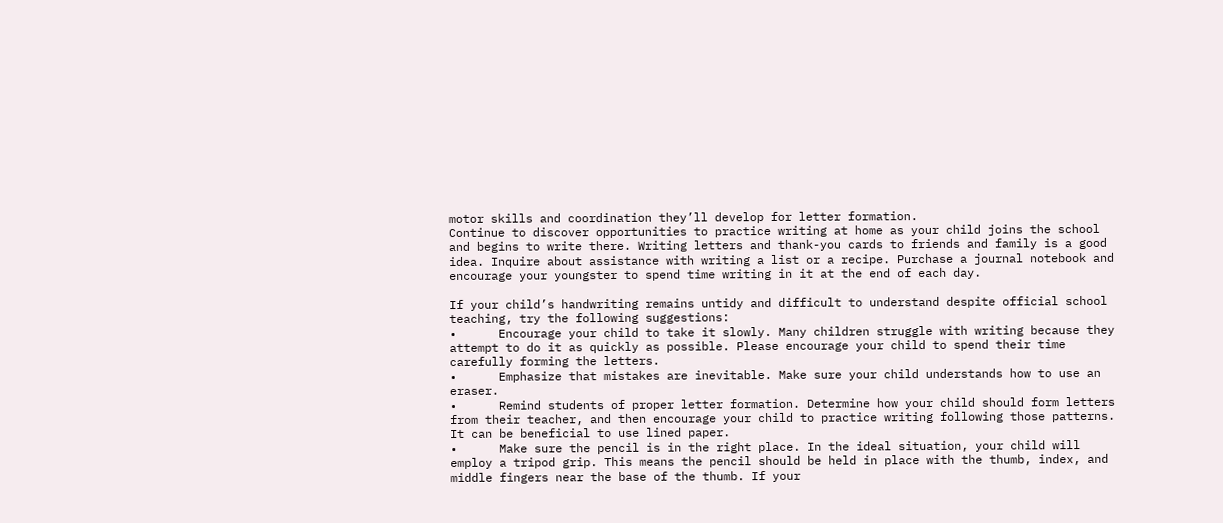motor skills and coordination they’ll develop for letter formation.
Continue to discover opportunities to practice writing at home as your child joins the school and begins to write there. Writing letters and thank-you cards to friends and family is a good idea. Inquire about assistance with writing a list or a recipe. Purchase a journal notebook and encourage your youngster to spend time writing in it at the end of each day.

If your child’s handwriting remains untidy and difficult to understand despite official school teaching, try the following suggestions:
•      Encourage your child to take it slowly. Many children struggle with writing because they attempt to do it as quickly as possible. Please encourage your child to spend their time carefully forming the letters.
•      Emphasize that mistakes are inevitable. Make sure your child understands how to use an eraser.
•      Remind students of proper letter formation. Determine how your child should form letters from their teacher, and then encourage your child to practice writing following those patterns. It can be beneficial to use lined paper.
•      Make sure the pencil is in the right place. In the ideal situation, your child will employ a tripod grip. This means the pencil should be held in place with the thumb, index, and middle fingers near the base of the thumb. If your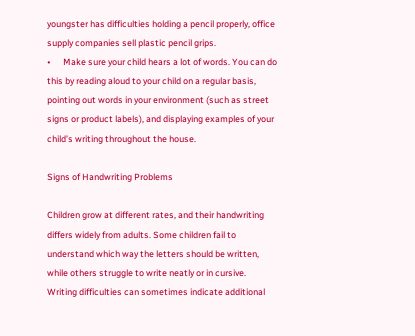youngster has difficulties holding a pencil properly, office supply companies sell plastic pencil grips.
•      Make sure your child hears a lot of words. You can do this by reading aloud to your child on a regular basis, pointing out words in your environment (such as street signs or product labels), and displaying examples of your child’s writing throughout the house.

Signs of Handwriting Problems

Children grow at different rates, and their handwriting differs widely from adults. Some children fail to understand which way the letters should be written, while others struggle to write neatly or in cursive.
Writing difficulties can sometimes indicate additional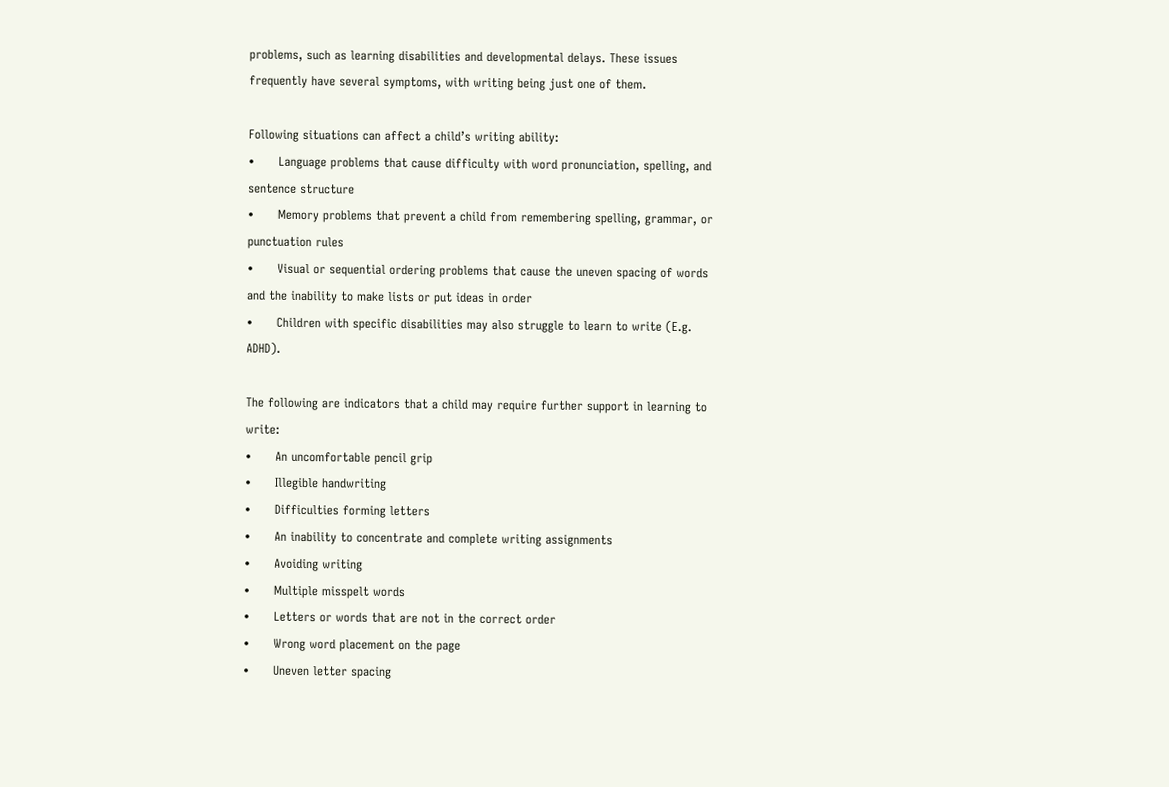problems, such as learning disabilities and developmental delays. These issues frequently have several symptoms, with writing being just one of them.

Following situations can affect a child’s writing ability:
•      Language problems that cause difficulty with word pronunciation, spelling, and sentence structure
•      Memory problems that prevent a child from remembering spelling, grammar, or punctuation rules
•      Visual or sequential ordering problems that cause the uneven spacing of words and the inability to make lists or put ideas in order
•      Children with specific disabilities may also struggle to learn to write (E.g. ADHD).

The following are indicators that a child may require further support in learning to write:
•      An uncomfortable pencil grip
•      Illegible handwriting
•      Difficulties forming letters
•      An inability to concentrate and complete writing assignments
•      Avoiding writing
•      Multiple misspelt words
•      Letters or words that are not in the correct order
•      Wrong word placement on the page
•      Uneven letter spacing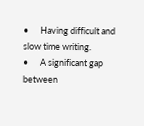•      Having difficult and slow time writing.
•      A significant gap between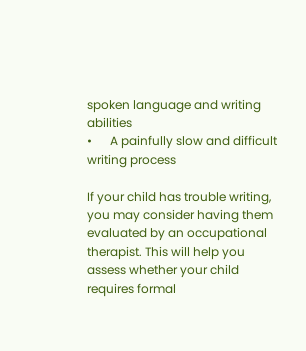spoken language and writing abilities
•      A painfully slow and difficult writing process

If your child has trouble writing, you may consider having them evaluated by an occupational therapist. This will help you assess whether your child requires formal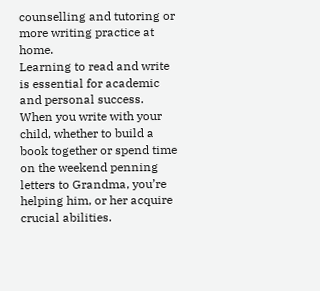counselling and tutoring or more writing practice at home.
Learning to read and write is essential for academic and personal success. When you write with your child, whether to build a book together or spend time on the weekend penning letters to Grandma, you’re helping him, or her acquire crucial abilities.